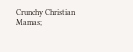Crunchy Christian Mamas;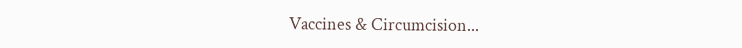Vaccines & Circumcision...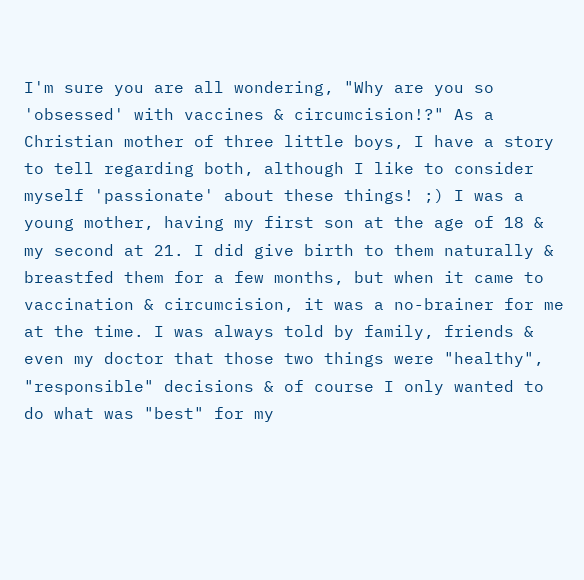I'm sure you are all wondering, "Why are you so 'obsessed' with vaccines & circumcision!?" As a Christian mother of three little boys, I have a story to tell regarding both, although I like to consider myself 'passionate' about these things! ;) I was a young mother, having my first son at the age of 18 & my second at 21. I did give birth to them naturally & breastfed them for a few months, but when it came to vaccination & circumcision, it was a no-brainer for me at the time. I was always told by family, friends & even my doctor that those two things were "healthy", "responsible" decisions & of course I only wanted to do what was "best" for my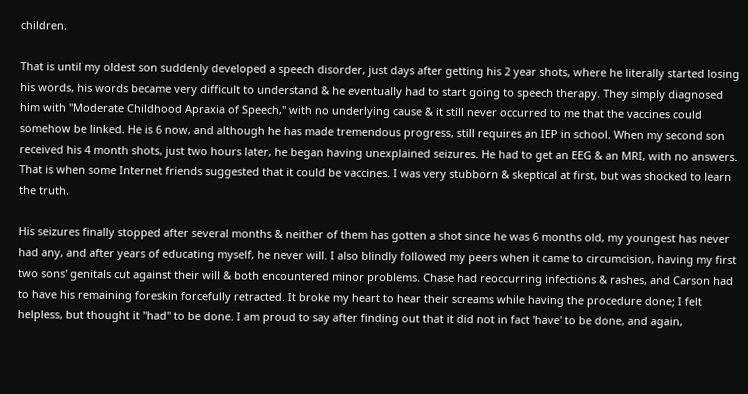children.

That is until my oldest son suddenly developed a speech disorder, just days after getting his 2 year shots, where he literally started losing his words, his words became very difficult to understand & he eventually had to start going to speech therapy. They simply diagnosed him with "Moderate Childhood Apraxia of Speech," with no underlying cause & it still never occurred to me that the vaccines could somehow be linked. He is 6 now, and although he has made tremendous progress, still requires an IEP in school. When my second son received his 4 month shots, just two hours later, he began having unexplained seizures. He had to get an EEG & an MRI, with no answers. That is when some Internet friends suggested that it could be vaccines. I was very stubborn & skeptical at first, but was shocked to learn the truth.

His seizures finally stopped after several months & neither of them has gotten a shot since he was 6 months old, my youngest has never had any, and after years of educating myself, he never will. I also blindly followed my peers when it came to circumcision, having my first two sons' genitals cut against their will & both encountered minor problems. Chase had reoccurring infections & rashes, and Carson had to have his remaining foreskin forcefully retracted. It broke my heart to hear their screams while having the procedure done; I felt helpless, but thought it "had" to be done. I am proud to say after finding out that it did not in fact 'have' to be done, and again,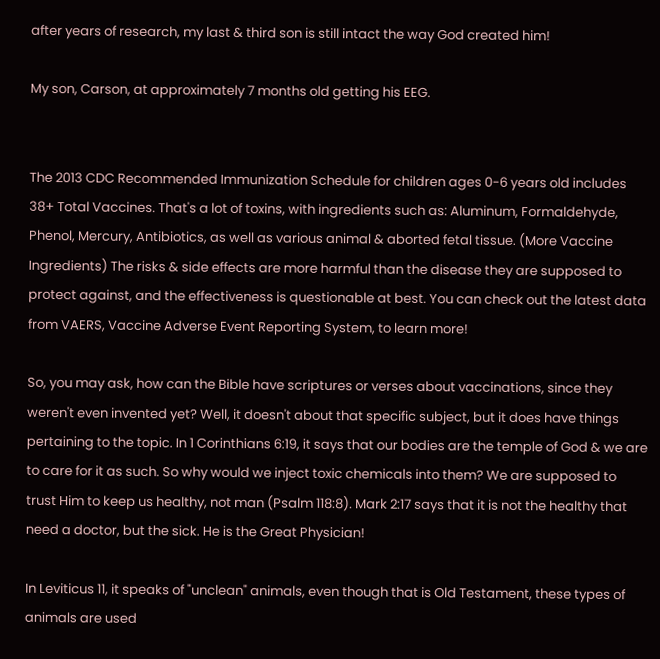after years of research, my last & third son is still intact the way God created him!

My son, Carson, at approximately 7 months old getting his EEG.


The 2013 CDC Recommended Immunization Schedule for children ages 0-6 years old includes 38+ Total Vaccines. That's a lot of toxins, with ingredients such as: Aluminum, Formaldehyde, Phenol, Mercury, Antibiotics, as well as various animal & aborted fetal tissue. (More Vaccine Ingredients) The risks & side effects are more harmful than the disease they are supposed to protect against, and the effectiveness is questionable at best. You can check out the latest data from VAERS, Vaccine Adverse Event Reporting System, to learn more!

So, you may ask, how can the Bible have scriptures or verses about vaccinations, since they weren't even invented yet? Well, it doesn't about that specific subject, but it does have things pertaining to the topic. In 1 Corinthians 6:19, it says that our bodies are the temple of God & we are to care for it as such. So why would we inject toxic chemicals into them? We are supposed to trust Him to keep us healthy, not man (Psalm 118:8). Mark 2:17 says that it is not the healthy that need a doctor, but the sick. He is the Great Physician!

In Leviticus 11, it speaks of "unclean" animals, even though that is Old Testament, these types of animals are used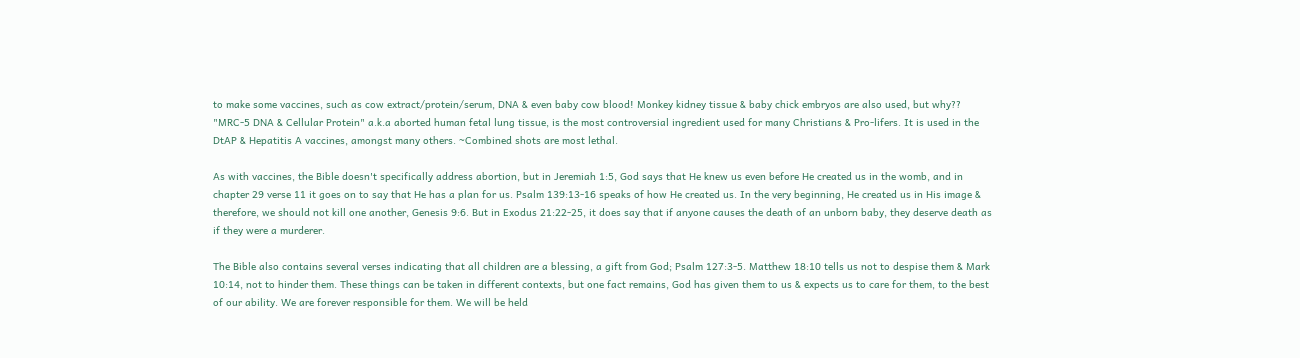to make some vaccines, such as cow extract/protein/serum, DNA & even baby cow blood! Monkey kidney tissue & baby chick embryos are also used, but why?? "MRC-5 DNA & Cellular Protein" a.k.a aborted human fetal lung tissue, is the most controversial ingredient used for many Christians & Pro-lifers. It is used in the DtAP & Hepatitis A vaccines, amongst many others. ~Combined shots are most lethal.

As with vaccines, the Bible doesn't specifically address abortion, but in Jeremiah 1:5, God says that He knew us even before He created us in the womb, and in chapter 29 verse 11 it goes on to say that He has a plan for us. Psalm 139:13-16 speaks of how He created us. In the very beginning, He created us in His image & therefore, we should not kill one another, Genesis 9:6. But in Exodus 21:22-25, it does say that if anyone causes the death of an unborn baby, they deserve death as if they were a murderer.

The Bible also contains several verses indicating that all children are a blessing, a gift from God; Psalm 127:3-5. Matthew 18:10 tells us not to despise them & Mark 10:14, not to hinder them. These things can be taken in different contexts, but one fact remains, God has given them to us & expects us to care for them, to the best of our ability. We are forever responsible for them. We will be held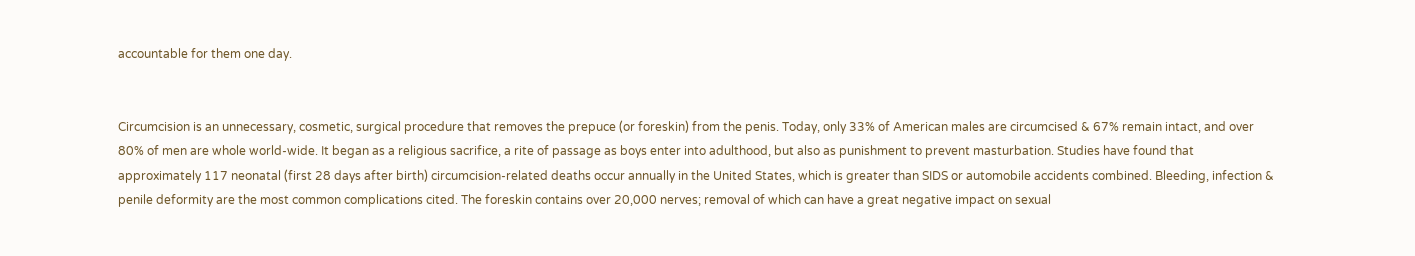accountable for them one day.


Circumcision is an unnecessary, cosmetic, surgical procedure that removes the prepuce (or foreskin) from the penis. Today, only 33% of American males are circumcised & 67% remain intact, and over 80% of men are whole world-wide. It began as a religious sacrifice, a rite of passage as boys enter into adulthood, but also as punishment to prevent masturbation. Studies have found that approximately 117 neonatal (first 28 days after birth) circumcision-related deaths occur annually in the United States, which is greater than SIDS or automobile accidents combined. Bleeding, infection & penile deformity are the most common complications cited. The foreskin contains over 20,000 nerves; removal of which can have a great negative impact on sexual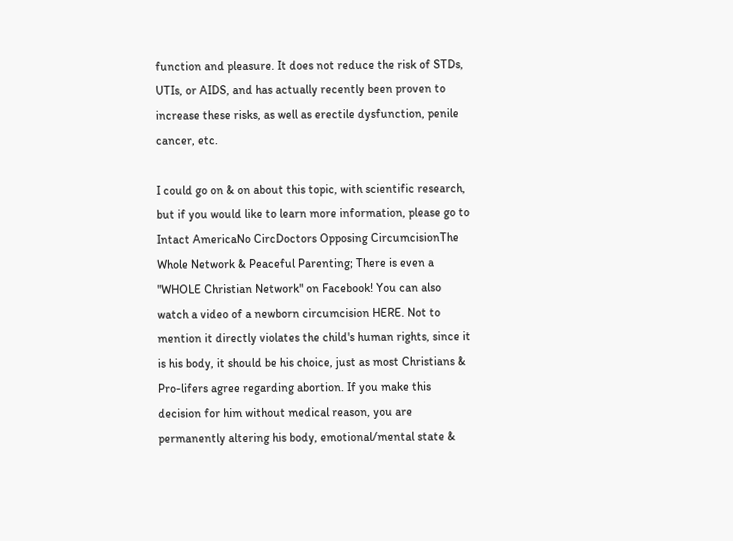function and pleasure. It does not reduce the risk of STDs, UTIs, or AIDS, and has actually recently been proven to increase these risks, as well as erectile dysfunction, penile cancer, etc.

I could go on & on about this topic, with scientific research, but if you would like to learn more information, please go to Intact AmericaNo CircDoctors Opposing CircumcisionThe Whole Network & Peaceful Parenting; There is even a "WHOLE Christian Network" on Facebook! You can also watch a video of a newborn circumcision HERE. Not to mention it directly violates the child's human rights, since it is his body, it should be his choice, just as most Christians & Pro-lifers agree regarding abortion. If you make this decision for him without medical reason, you are permanently altering his body, emotional/mental state &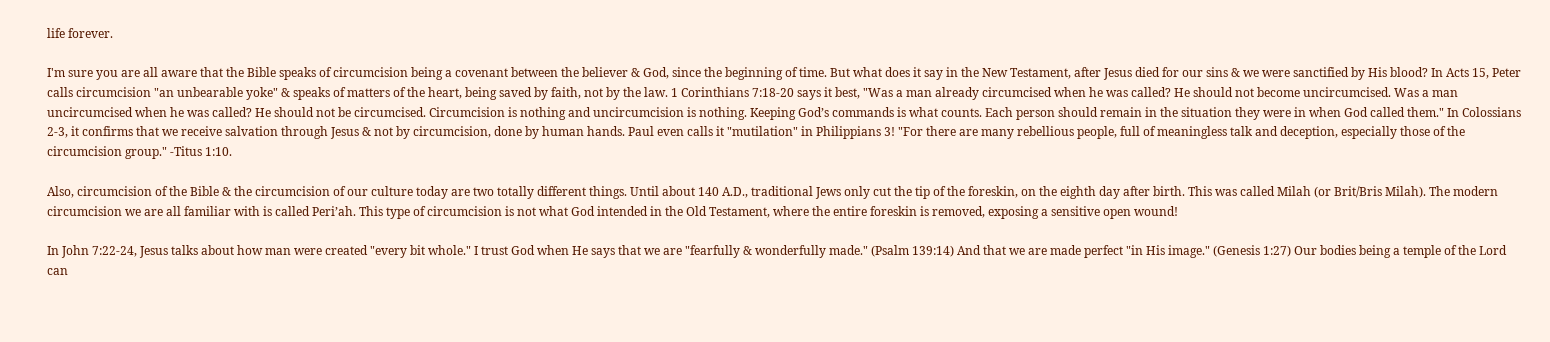life forever.

I'm sure you are all aware that the Bible speaks of circumcision being a covenant between the believer & God, since the beginning of time. But what does it say in the New Testament, after Jesus died for our sins & we were sanctified by His blood? In Acts 15, Peter calls circumcision "an unbearable yoke" & speaks of matters of the heart, being saved by faith, not by the law. 1 Corinthians 7:18-20 says it best, "Was a man already circumcised when he was called? He should not become uncircumcised. Was a man uncircumcised when he was called? He should not be circumcised. Circumcision is nothing and uncircumcision is nothing. Keeping God’s commands is what counts. Each person should remain in the situation they were in when God called them." In Colossians 2-3, it confirms that we receive salvation through Jesus & not by circumcision, done by human hands. Paul even calls it "mutilation" in Philippians 3! "For there are many rebellious people, full of meaningless talk and deception, especially those of the circumcision group." -Titus 1:10.

Also, circumcision of the Bible & the circumcision of our culture today are two totally different things. Until about 140 A.D., traditional Jews only cut the tip of the foreskin, on the eighth day after birth. This was called Milah (or Brit/Bris Milah). The modern circumcision we are all familiar with is called Peri’ah. This type of circumcision is not what God intended in the Old Testament, where the entire foreskin is removed, exposing a sensitive open wound!

In John 7:22-24, Jesus talks about how man were created "every bit whole." I trust God when He says that we are "fearfully & wonderfully made." (Psalm 139:14) And that we are made perfect "in His image." (Genesis 1:27) Our bodies being a temple of the Lord can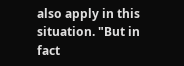also apply in this situation. "But in fact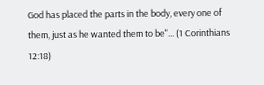God has placed the parts in the body, every one of them, just as he wanted them to be"... (1 Corinthians 12:18)